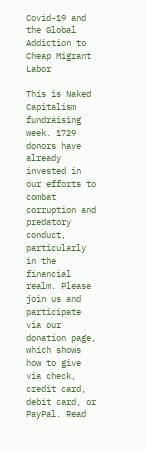Covid-19 and the Global Addiction to Cheap Migrant Labor

This is Naked Capitalism fundraising week. 1729 donors have already invested in our efforts to combat corruption and predatory conduct, particularly in the financial realm. Please join us and participate via our donation page, which shows how to give via check, credit card, debit card, or PayPal. Read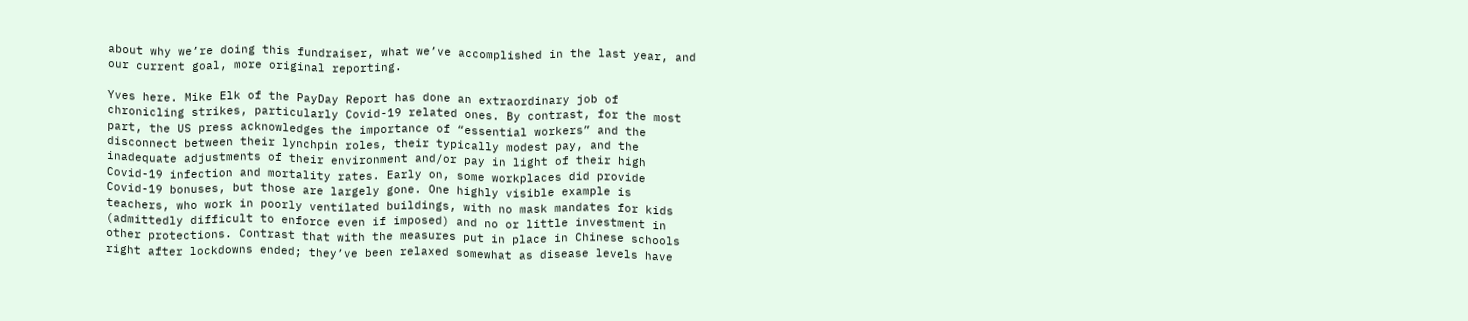about why we’re doing this fundraiser, what we’ve accomplished in the last year, and our current goal, more original reporting.

Yves here. Mike Elk of the PayDay Report has done an extraordinary job of chronicling strikes, particularly Covid-19 related ones. By contrast, for the most part, the US press acknowledges the importance of “essential workers” and the disconnect between their lynchpin roles, their typically modest pay, and the inadequate adjustments of their environment and/or pay in light of their high Covid-19 infection and mortality rates. Early on, some workplaces did provide Covid-19 bonuses, but those are largely gone. One highly visible example is teachers, who work in poorly ventilated buildings, with no mask mandates for kids (admittedly difficult to enforce even if imposed) and no or little investment in other protections. Contrast that with the measures put in place in Chinese schools right after lockdowns ended; they’ve been relaxed somewhat as disease levels have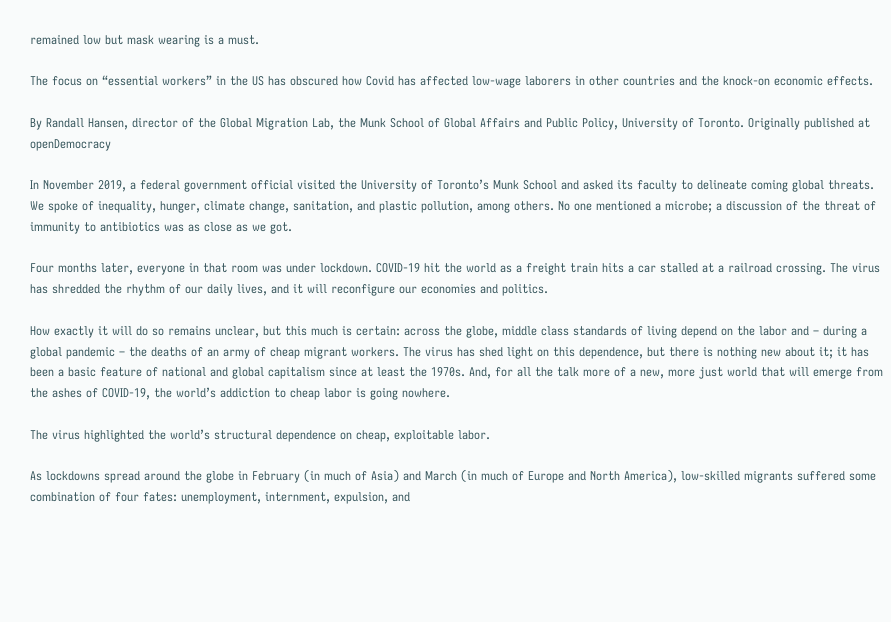remained low but mask wearing is a must.

The focus on “essential workers” in the US has obscured how Covid has affected low-wage laborers in other countries and the knock-on economic effects.

By Randall Hansen, director of the Global Migration Lab, the Munk School of Global Affairs and Public Policy, University of Toronto. Originally published at openDemocracy

In November 2019, a federal government official visited the University of Toronto’s Munk School and asked its faculty to delineate coming global threats. We spoke of inequality, hunger, climate change, sanitation, and plastic pollution, among others. No one mentioned a microbe; a discussion of the threat of immunity to antibiotics was as close as we got.

Four months later, everyone in that room was under lockdown. COVID-19 hit the world as a freight train hits a car stalled at a railroad crossing. The virus has shredded the rhythm of our daily lives, and it will reconfigure our economies and politics.

How exactly it will do so remains unclear, but this much is certain: across the globe, middle class standards of living depend on the labor and – during a global pandemic – the deaths of an army of cheap migrant workers. The virus has shed light on this dependence, but there is nothing new about it; it has been a basic feature of national and global capitalism since at least the 1970s. And, for all the talk more of a new, more just world that will emerge from the ashes of COVID-19, the world’s addiction to cheap labor is going nowhere.

The virus highlighted the world’s structural dependence on cheap, exploitable labor.

As lockdowns spread around the globe in February (in much of Asia) and March (in much of Europe and North America), low-skilled migrants suffered some combination of four fates: unemployment, internment, expulsion, and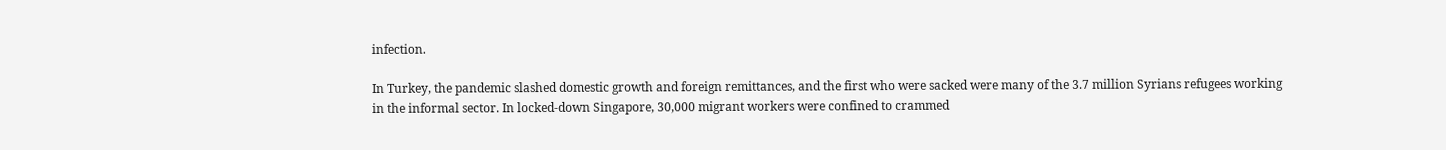infection.

In Turkey, the pandemic slashed domestic growth and foreign remittances, and the first who were sacked were many of the 3.7 million Syrians refugees working in the informal sector. In locked-down Singapore, 30,000 migrant workers were confined to crammed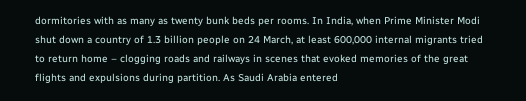dormitories with as many as twenty bunk beds per rooms. In India, when Prime Minister Modi shut down a country of 1.3 billion people on 24 March, at least 600,000 internal migrants tried to return home – clogging roads and railways in scenes that evoked memories of the great flights and expulsions during partition. As Saudi Arabia entered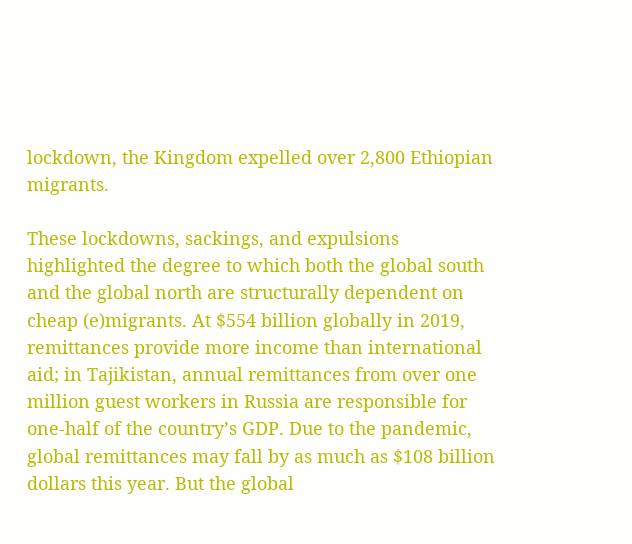lockdown, the Kingdom expelled over 2,800 Ethiopian migrants.

These lockdowns, sackings, and expulsions highlighted the degree to which both the global south and the global north are structurally dependent on cheap (e)migrants. At $554 billion globally in 2019, remittances provide more income than international aid; in Tajikistan, annual remittances from over one million guest workers in Russia are responsible for one-half of the country’s GDP. Due to the pandemic, global remittances may fall by as much as $108 billion dollars this year. But the global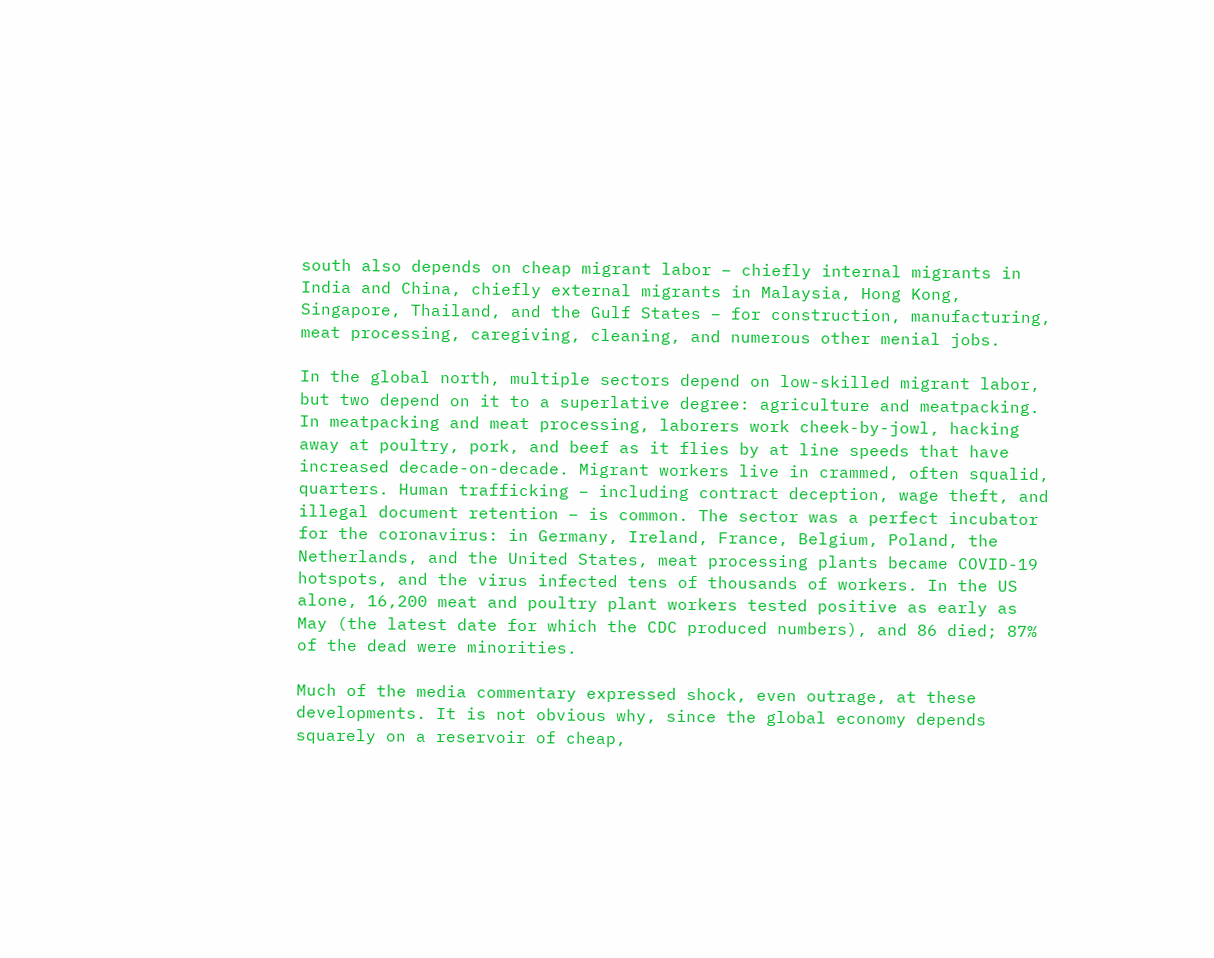south also depends on cheap migrant labor – chiefly internal migrants in India and China, chiefly external migrants in Malaysia, Hong Kong, Singapore, Thailand, and the Gulf States – for construction, manufacturing, meat processing, caregiving, cleaning, and numerous other menial jobs.

In the global north, multiple sectors depend on low-skilled migrant labor, but two depend on it to a superlative degree: agriculture and meatpacking. In meatpacking and meat processing, laborers work cheek-by-jowl, hacking away at poultry, pork, and beef as it flies by at line speeds that have increased decade-on-decade. Migrant workers live in crammed, often squalid, quarters. Human trafficking – including contract deception, wage theft, and illegal document retention – is common. The sector was a perfect incubator for the coronavirus: in Germany, Ireland, France, Belgium, Poland, the Netherlands, and the United States, meat processing plants became COVID-19 hotspots, and the virus infected tens of thousands of workers. In the US alone, 16,200 meat and poultry plant workers tested positive as early as May (the latest date for which the CDC produced numbers), and 86 died; 87% of the dead were minorities.

Much of the media commentary expressed shock, even outrage, at these developments. It is not obvious why, since the global economy depends squarely on a reservoir of cheap,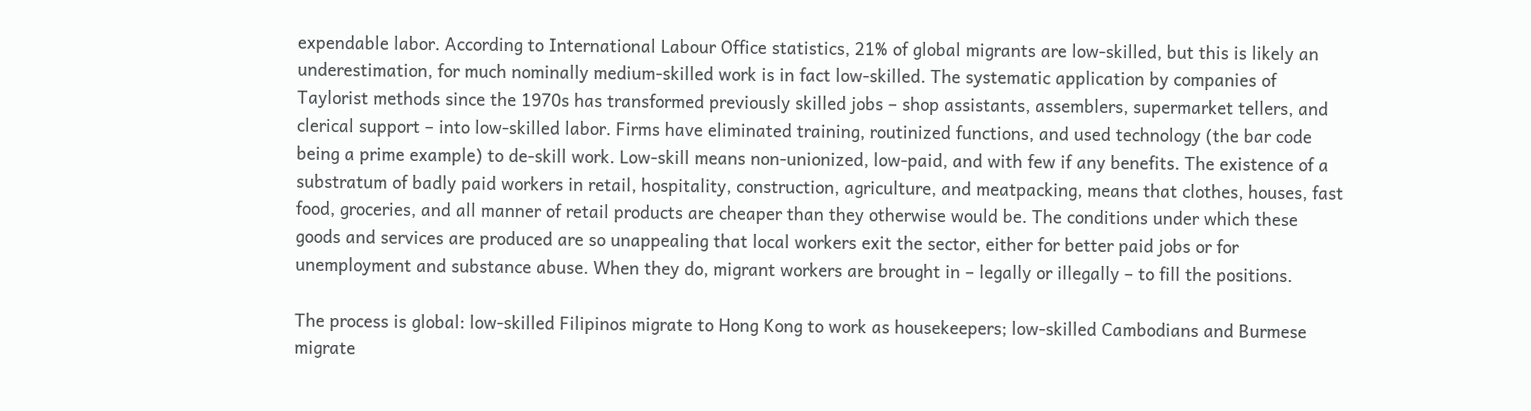expendable labor. According to International Labour Office statistics, 21% of global migrants are low-skilled, but this is likely an underestimation, for much nominally medium-skilled work is in fact low-skilled. The systematic application by companies of Taylorist methods since the 1970s has transformed previously skilled jobs – shop assistants, assemblers, supermarket tellers, and clerical support – into low-skilled labor. Firms have eliminated training, routinized functions, and used technology (the bar code being a prime example) to de-skill work. Low-skill means non-unionized, low-paid, and with few if any benefits. The existence of a substratum of badly paid workers in retail, hospitality, construction, agriculture, and meatpacking, means that clothes, houses, fast food, groceries, and all manner of retail products are cheaper than they otherwise would be. The conditions under which these goods and services are produced are so unappealing that local workers exit the sector, either for better paid jobs or for unemployment and substance abuse. When they do, migrant workers are brought in – legally or illegally – to fill the positions.

The process is global: low-skilled Filipinos migrate to Hong Kong to work as housekeepers; low-skilled Cambodians and Burmese migrate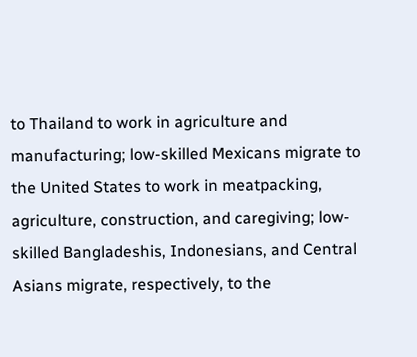to Thailand to work in agriculture and manufacturing; low-skilled Mexicans migrate to the United States to work in meatpacking, agriculture, construction, and caregiving; low-skilled Bangladeshis, Indonesians, and Central Asians migrate, respectively, to the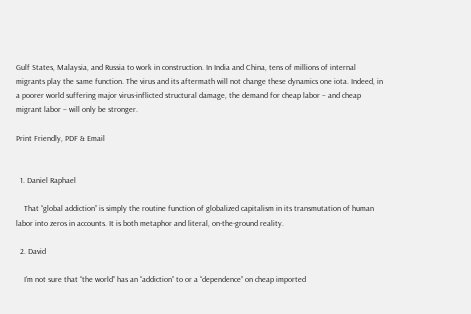Gulf States, Malaysia, and Russia to work in construction. In India and China, tens of millions of internal migrants play the same function. The virus and its aftermath will not change these dynamics one iota. Indeed, in a poorer world suffering major virus-inflicted structural damage, the demand for cheap labor – and cheap migrant labor – will only be stronger.

Print Friendly, PDF & Email


  1. Daniel Raphael

    That “global addiction” is simply the routine function of globalized capitalism in its transmutation of human labor into zeros in accounts. It is both metaphor and literal, on-the-ground reality.

  2. David

    I’m not sure that “the world” has an “addiction” to or a “dependence” on cheap imported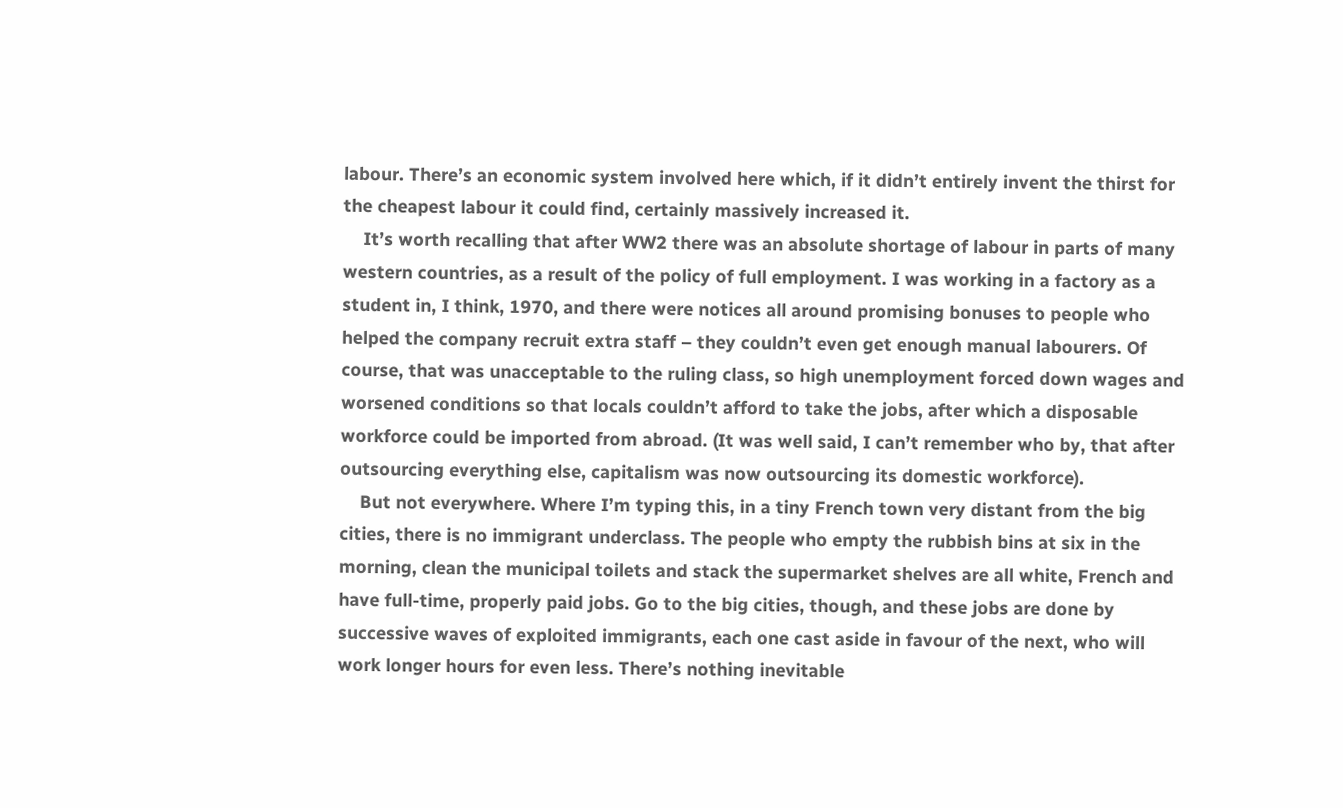labour. There’s an economic system involved here which, if it didn’t entirely invent the thirst for the cheapest labour it could find, certainly massively increased it.
    It’s worth recalling that after WW2 there was an absolute shortage of labour in parts of many western countries, as a result of the policy of full employment. I was working in a factory as a student in, I think, 1970, and there were notices all around promising bonuses to people who helped the company recruit extra staff – they couldn’t even get enough manual labourers. Of course, that was unacceptable to the ruling class, so high unemployment forced down wages and worsened conditions so that locals couldn’t afford to take the jobs, after which a disposable workforce could be imported from abroad. (It was well said, I can’t remember who by, that after outsourcing everything else, capitalism was now outsourcing its domestic workforce).
    But not everywhere. Where I’m typing this, in a tiny French town very distant from the big cities, there is no immigrant underclass. The people who empty the rubbish bins at six in the morning, clean the municipal toilets and stack the supermarket shelves are all white, French and have full-time, properly paid jobs. Go to the big cities, though, and these jobs are done by successive waves of exploited immigrants, each one cast aside in favour of the next, who will work longer hours for even less. There’s nothing inevitable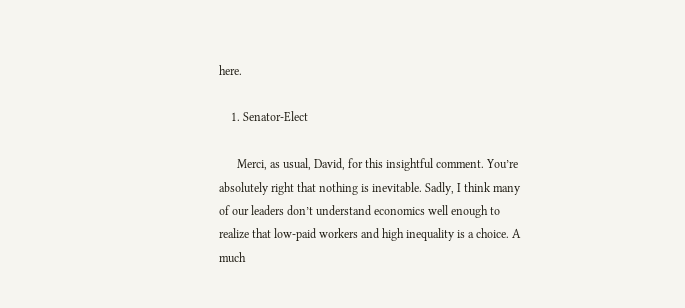here.

    1. Senator-Elect

      Merci, as usual, David, for this insightful comment. You’re absolutely right that nothing is inevitable. Sadly, I think many of our leaders don’t understand economics well enough to realize that low-paid workers and high inequality is a choice. A much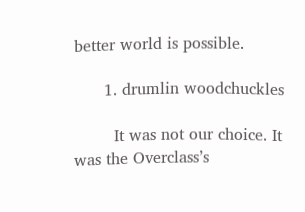better world is possible.

      1. drumlin woodchuckles

        It was not our choice. It was the Overclass’s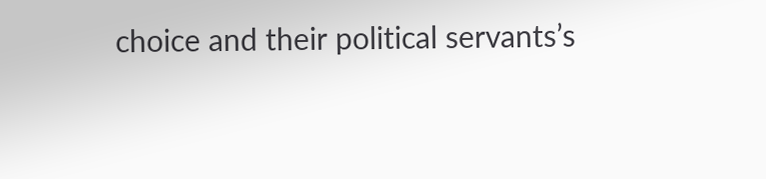choice and their political servants’s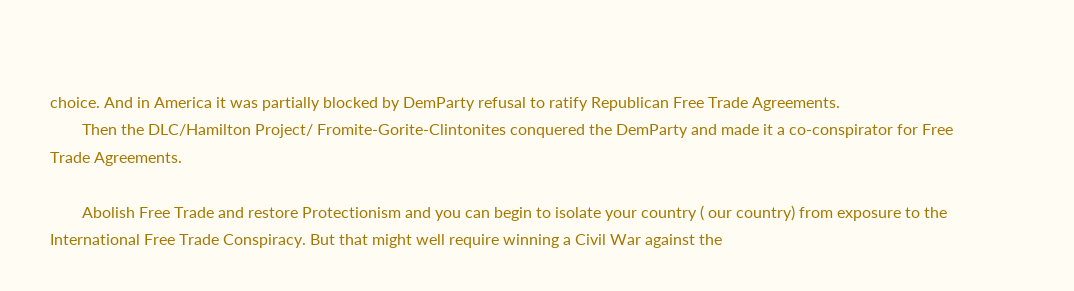choice. And in America it was partially blocked by DemParty refusal to ratify Republican Free Trade Agreements.
        Then the DLC/Hamilton Project/ Fromite-Gorite-Clintonites conquered the DemParty and made it a co-conspirator for Free Trade Agreements.

        Abolish Free Trade and restore Protectionism and you can begin to isolate your country ( our country) from exposure to the International Free Trade Conspiracy. But that might well require winning a Civil War against the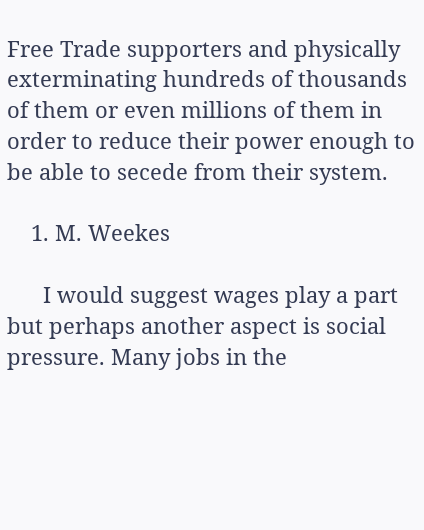Free Trade supporters and physically exterminating hundreds of thousands of them or even millions of them in order to reduce their power enough to be able to secede from their system.

    1. M. Weekes

      I would suggest wages play a part but perhaps another aspect is social pressure. Many jobs in the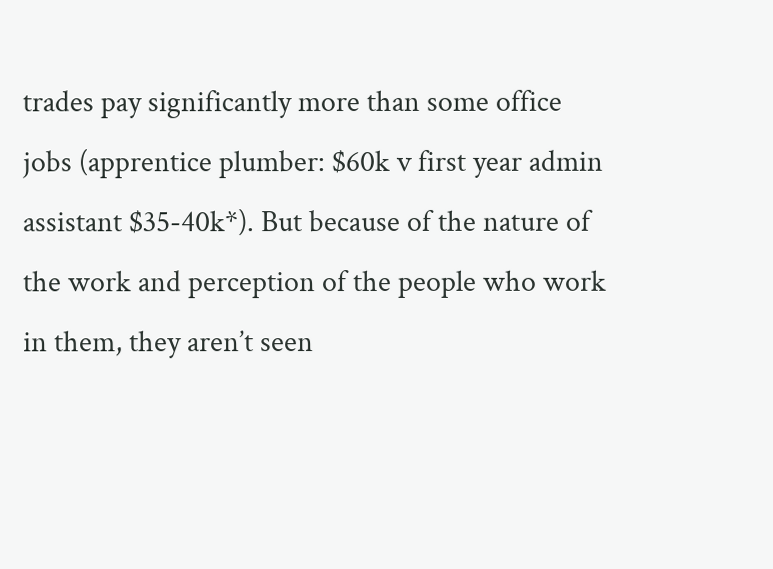trades pay significantly more than some office jobs (apprentice plumber: $60k v first year admin assistant $35-40k*). But because of the nature of the work and perception of the people who work in them, they aren’t seen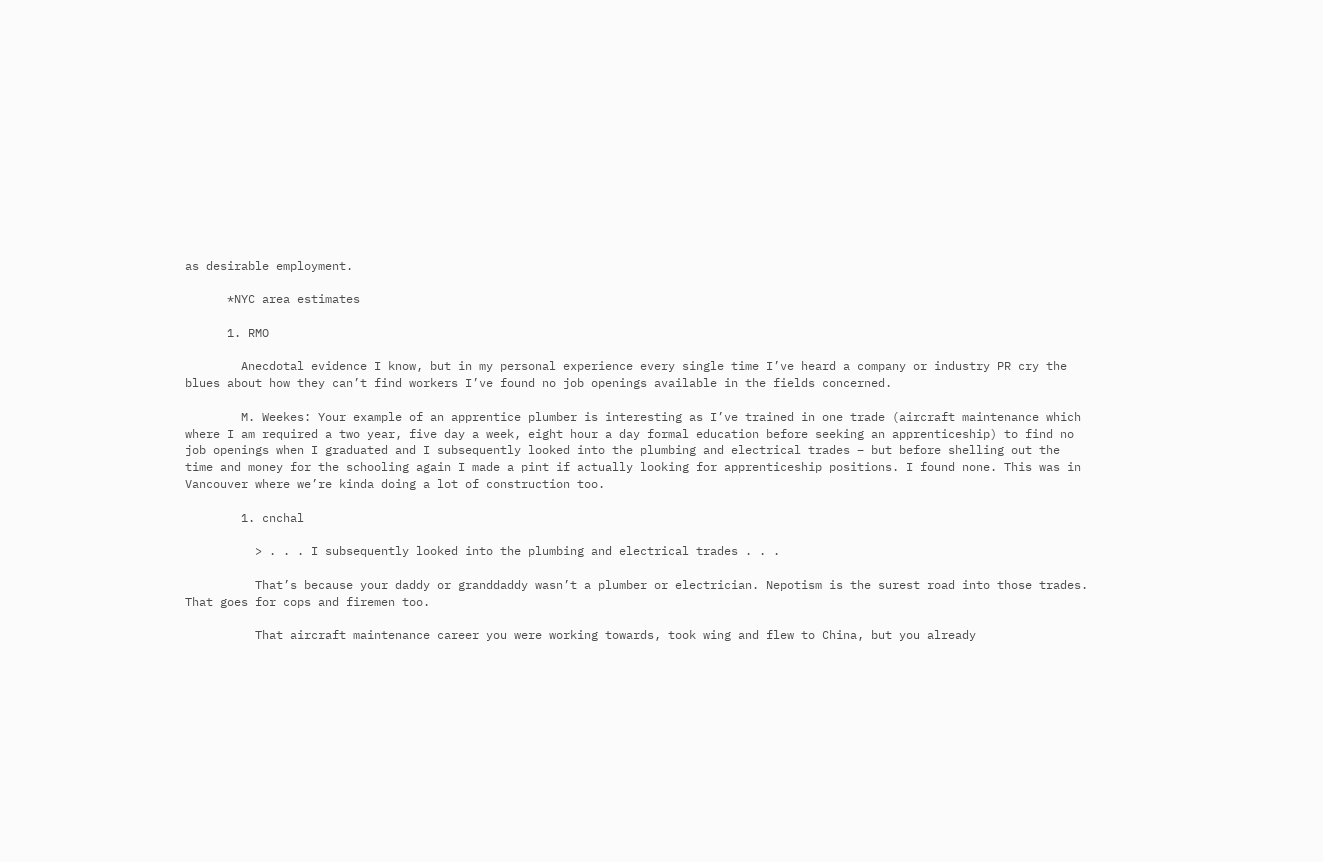as desirable employment.

      *NYC area estimates

      1. RMO

        Anecdotal evidence I know, but in my personal experience every single time I’ve heard a company or industry PR cry the blues about how they can’t find workers I’ve found no job openings available in the fields concerned.

        M. Weekes: Your example of an apprentice plumber is interesting as I’ve trained in one trade (aircraft maintenance which where I am required a two year, five day a week, eight hour a day formal education before seeking an apprenticeship) to find no job openings when I graduated and I subsequently looked into the plumbing and electrical trades – but before shelling out the time and money for the schooling again I made a pint if actually looking for apprenticeship positions. I found none. This was in Vancouver where we’re kinda doing a lot of construction too.

        1. cnchal

          > . . . I subsequently looked into the plumbing and electrical trades . . .

          That’s because your daddy or granddaddy wasn’t a plumber or electrician. Nepotism is the surest road into those trades. That goes for cops and firemen too.

          That aircraft maintenance career you were working towards, took wing and flew to China, but you already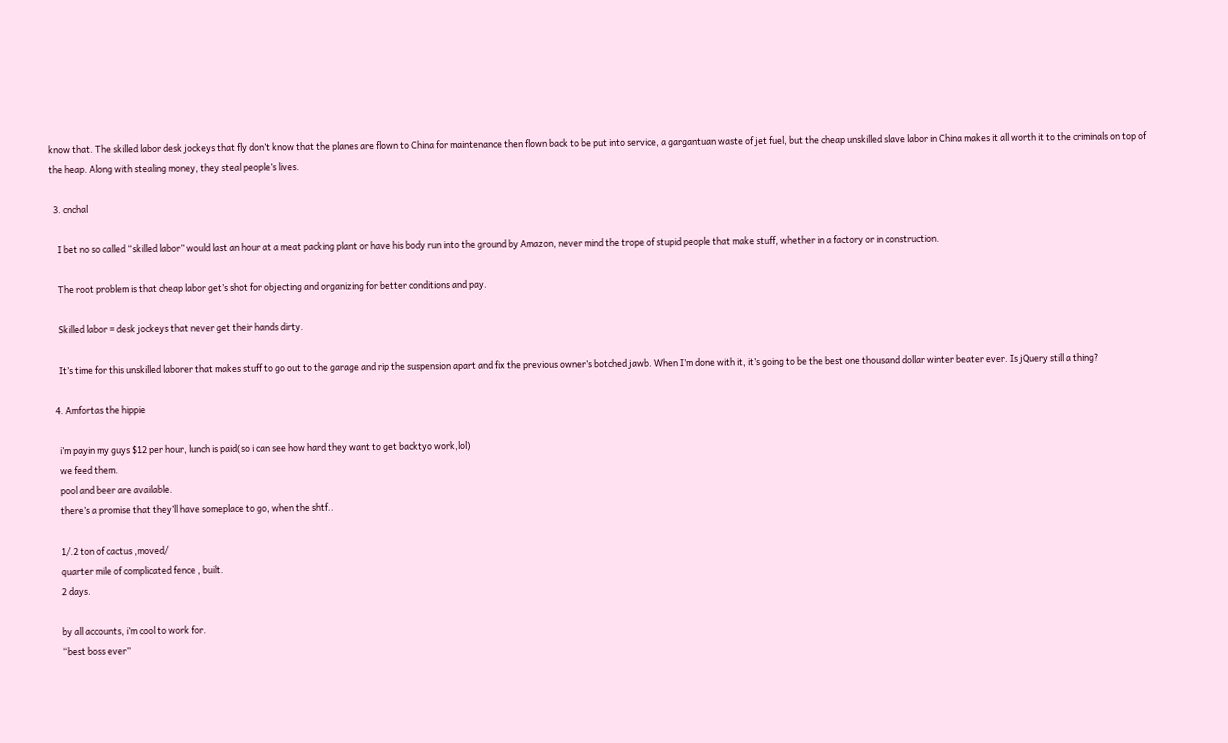know that. The skilled labor desk jockeys that fly don’t know that the planes are flown to China for maintenance then flown back to be put into service, a gargantuan waste of jet fuel, but the cheap unskilled slave labor in China makes it all worth it to the criminals on top of the heap. Along with stealing money, they steal people’s lives.

  3. cnchal

    I bet no so called “skilled labor” would last an hour at a meat packing plant or have his body run into the ground by Amazon, never mind the trope of stupid people that make stuff, whether in a factory or in construction.

    The root problem is that cheap labor get’s shot for objecting and organizing for better conditions and pay.

    Skilled labor = desk jockeys that never get their hands dirty.

    It’s time for this unskilled laborer that makes stuff to go out to the garage and rip the suspension apart and fix the previous owner’s botched jawb. When I’m done with it, it’s going to be the best one thousand dollar winter beater ever. Is jQuery still a thing?

  4. Amfortas the hippie

    i’m payin my guys $12 per hour, lunch is paid(so i can see how hard they want to get backtyo work,lol)
    we feed them.
    pool and beer are available.
    there’s a promise that they’ll have someplace to go, when the shtf..

    1/.2 ton of cactus ,moved/
    quarter mile of complicated fence , built.
    2 days.

    by all accounts, i’m cool to work for.
    “best boss ever”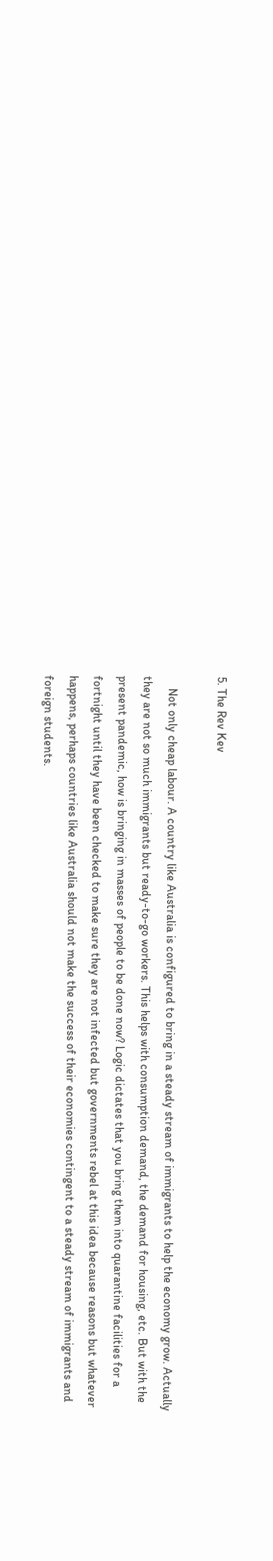5. The Rev Kev

    Not only cheap labour. A country like Australia is configured to bring in a steady stream of immigrants to help the economy grow. Actually they are not so much immigrants but ready-to-go workers. This helps with consumption demand, the demand for housing, etc. But with the present pandemic, how is bringing in masses of people to be done now? Logic dictates that you bring them into quarantine facilities for a fortnight until they have been checked to make sure they are not infected but governments rebel at this idea because reasons but whatever happens, perhaps countries like Australia should not make the success of their economies contingent to a steady stream of immigrants and foreign students.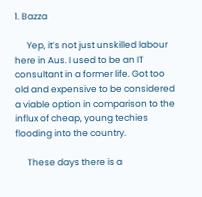1. Bazza

      Yep, it’s not just unskilled labour here in Aus. I used to be an IT consultant in a former life. Got too old and expensive to be considered a viable option in comparison to the influx of cheap, young techies flooding into the country.

      These days there is a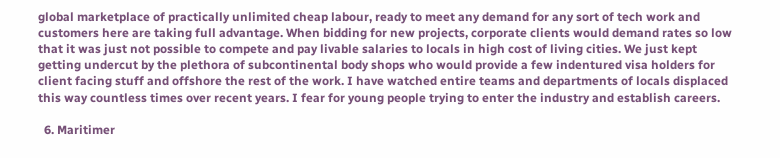global marketplace of practically unlimited cheap labour, ready to meet any demand for any sort of tech work and customers here are taking full advantage. When bidding for new projects, corporate clients would demand rates so low that it was just not possible to compete and pay livable salaries to locals in high cost of living cities. We just kept getting undercut by the plethora of subcontinental body shops who would provide a few indentured visa holders for client facing stuff and offshore the rest of the work. I have watched entire teams and departments of locals displaced this way countless times over recent years. I fear for young people trying to enter the industry and establish careers.

  6. Maritimer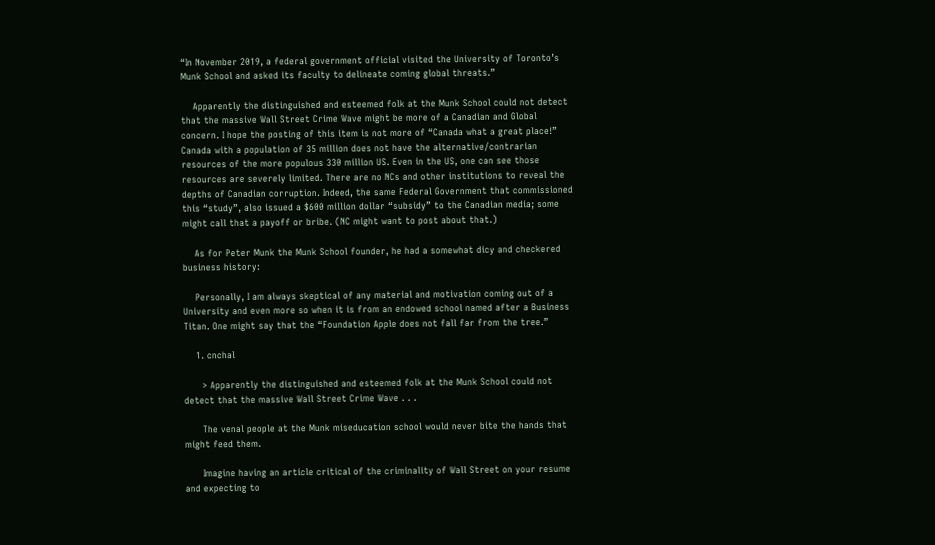“In November 2019, a federal government official visited the University of Toronto’s Munk School and asked its faculty to delineate coming global threats.”

    Apparently the distinguished and esteemed folk at the Munk School could not detect that the massive Wall Street Crime Wave might be more of a Canadian and Global concern. I hope the posting of this item is not more of “Canada what a great place!” Canada with a population of 35 million does not have the alternative/contrarian resources of the more populous 330 million US. Even in the US, one can see those resources are severely limited. There are no NCs and other institutions to reveal the depths of Canadian corruption. Indeed, the same Federal Government that commissioned this “study”, also issued a $600 million dollar “subsidy” to the Canadian media; some might call that a payoff or bribe. (NC might want to post about that.)

    As for Peter Munk the Munk School founder, he had a somewhat dicy and checkered business history:

    Personally, I am always skeptical of any material and motivation coming out of a University and even more so when it is from an endowed school named after a Business Titan. One might say that the “Foundation Apple does not fall far from the tree.”

    1. cnchal

      > Apparently the distinguished and esteemed folk at the Munk School could not detect that the massive Wall Street Crime Wave . . .

      The venal people at the Munk miseducation school would never bite the hands that might feed them.

      Imagine having an article critical of the criminality of Wall Street on your resume and expecting to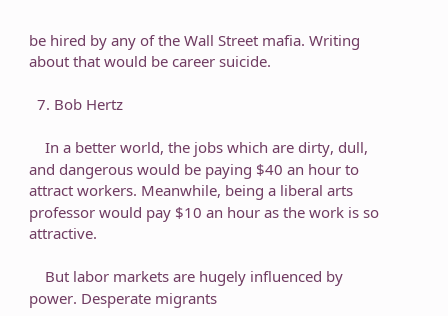be hired by any of the Wall Street mafia. Writing about that would be career suicide.

  7. Bob Hertz

    In a better world, the jobs which are dirty, dull, and dangerous would be paying $40 an hour to attract workers. Meanwhile, being a liberal arts professor would pay $10 an hour as the work is so attractive.

    But labor markets are hugely influenced by power. Desperate migrants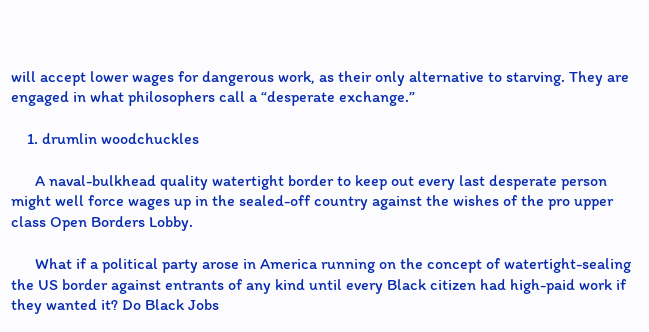will accept lower wages for dangerous work, as their only alternative to starving. They are engaged in what philosophers call a “desperate exchange.”

    1. drumlin woodchuckles

      A naval-bulkhead quality watertight border to keep out every last desperate person might well force wages up in the sealed-off country against the wishes of the pro upper class Open Borders Lobby.

      What if a political party arose in America running on the concept of watertight-sealing the US border against entrants of any kind until every Black citizen had high-paid work if they wanted it? Do Black Jobs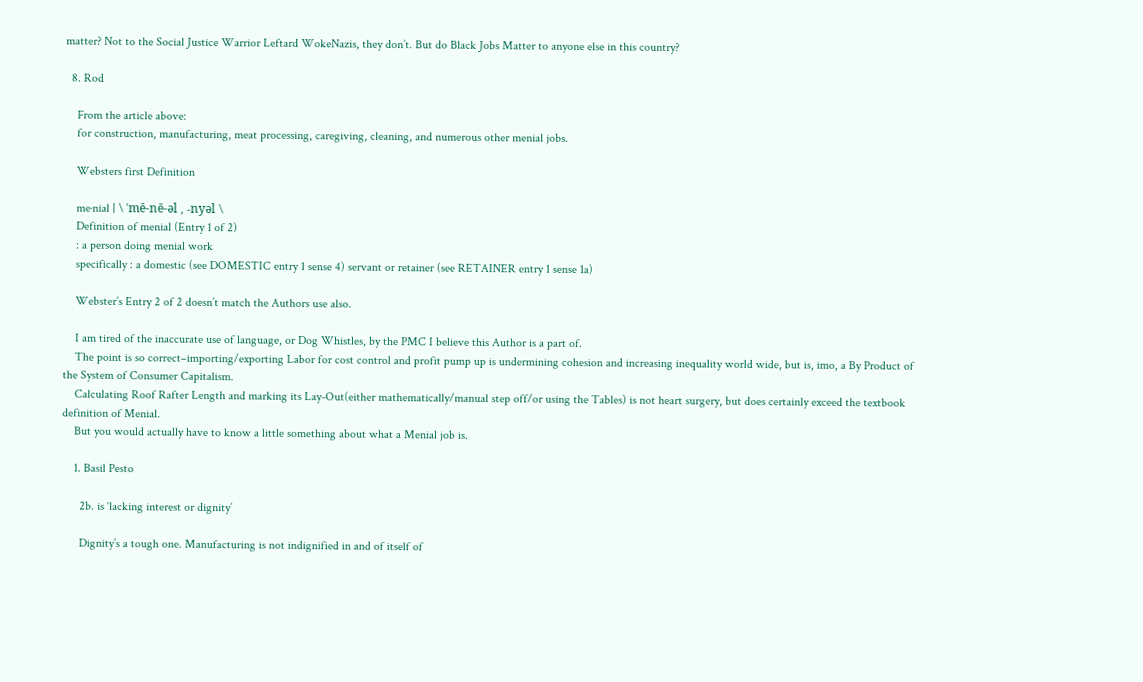matter? Not to the Social Justice Warrior Leftard WokeNazis, they don’t. But do Black Jobs Matter to anyone else in this country?

  8. Rod

    From the article above:
    for construction, manufacturing, meat processing, caregiving, cleaning, and numerous other menial jobs.

    Websters first Definition

    me·nial | \ ˈmē-nē-əl , -nyəl \
    Definition of menial (Entry 1 of 2)
    : a person doing menial work
    specifically : a domestic (see DOMESTIC entry 1 sense 4) servant or retainer (see RETAINER entry 1 sense 1a)

    Webster’s Entry 2 of 2 doesn’t match the Authors use also.

    I am tired of the inaccurate use of language, or Dog Whistles, by the PMC I believe this Author is a part of.
    The point is so correct–importing/exporting Labor for cost control and profit pump up is undermining cohesion and increasing inequality world wide, but is, imo, a By Product of the System of Consumer Capitalism.
    Calculating Roof Rafter Length and marking its Lay-Out(either mathematically/manual step off/or using the Tables) is not heart surgery, but does certainly exceed the textbook definition of Menial.
    But you would actually have to know a little something about what a Menial job is.

    1. Basil Pesto

      2b. is ‘lacking interest or dignity’

      Dignity’s a tough one. Manufacturing is not indignified in and of itself of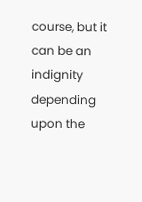course, but it can be an indignity depending upon the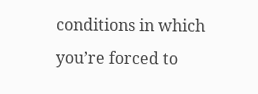conditions in which you’re forced to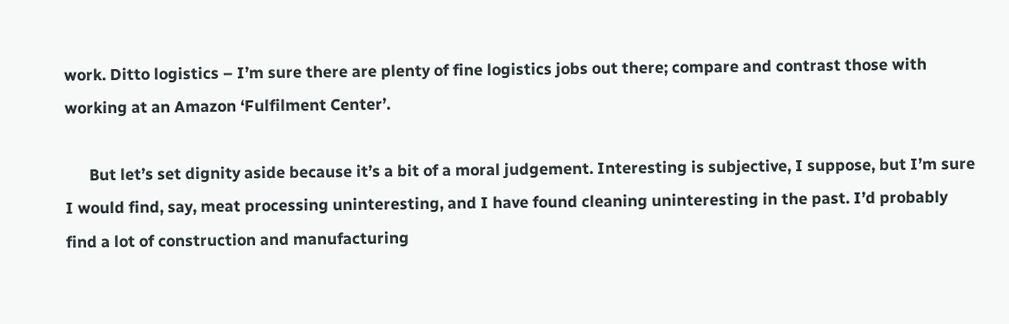work. Ditto logistics – I’m sure there are plenty of fine logistics jobs out there; compare and contrast those with working at an Amazon ‘Fulfilment Center’.

      But let’s set dignity aside because it’s a bit of a moral judgement. Interesting is subjective, I suppose, but I’m sure I would find, say, meat processing uninteresting, and I have found cleaning uninteresting in the past. I’d probably find a lot of construction and manufacturing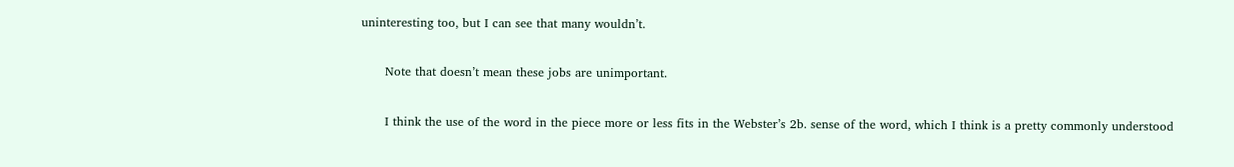uninteresting too, but I can see that many wouldn’t.

      Note that doesn’t mean these jobs are unimportant.

      I think the use of the word in the piece more or less fits in the Webster’s 2b. sense of the word, which I think is a pretty commonly understood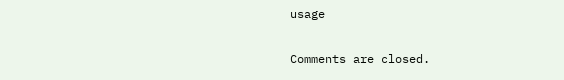usage

Comments are closed.